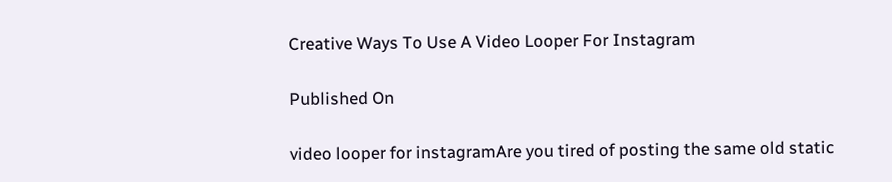Creative Ways To Use A Video Looper For Instagram

Published On

video looper for instagramAre you tired of posting the same old static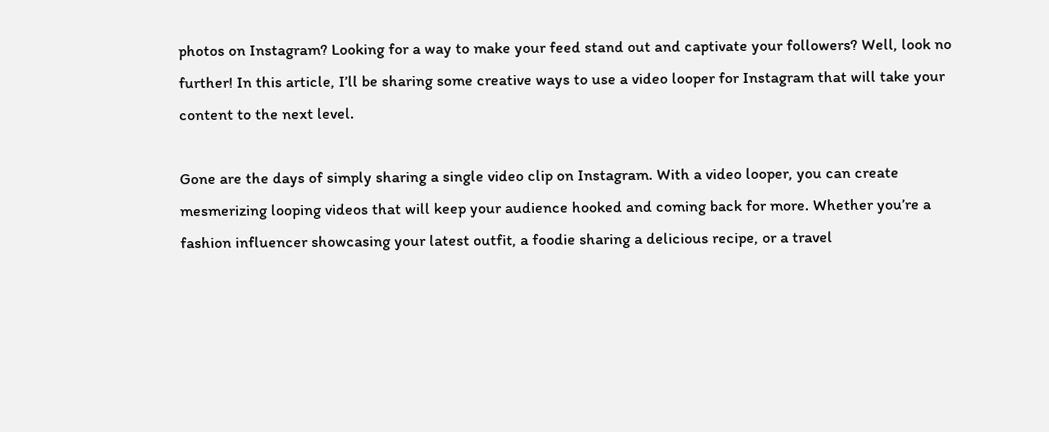photos on Instagram? Looking for a way to make your feed stand out and captivate your followers? Well, look no further! In this article, I’ll be sharing some creative ways to use a video looper for Instagram that will take your content to the next level.

Gone are the days of simply sharing a single video clip on Instagram. With a video looper, you can create mesmerizing looping videos that will keep your audience hooked and coming back for more. Whether you’re a fashion influencer showcasing your latest outfit, a foodie sharing a delicious recipe, or a travel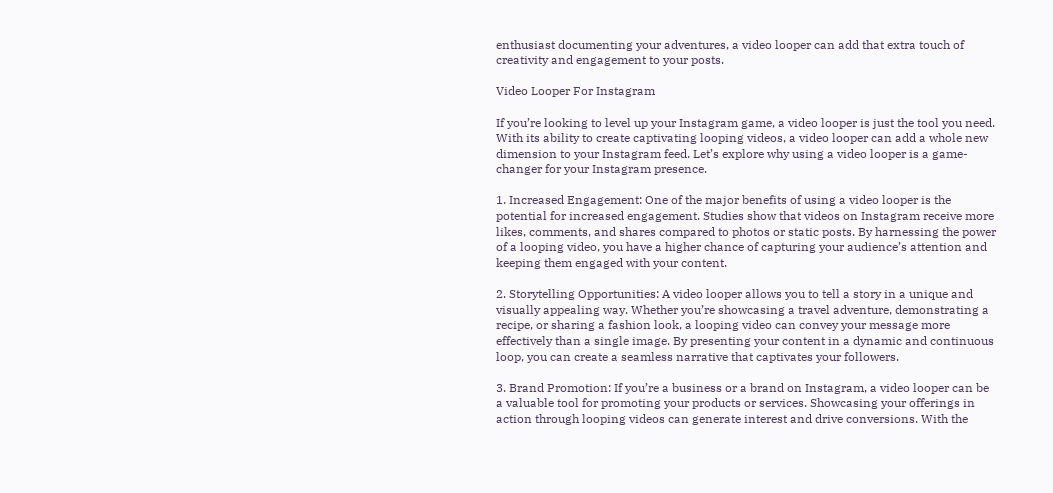enthusiast documenting your adventures, a video looper can add that extra touch of creativity and engagement to your posts.

Video Looper For Instagram

If you’re looking to level up your Instagram game, a video looper is just the tool you need. With its ability to create captivating looping videos, a video looper can add a whole new dimension to your Instagram feed. Let’s explore why using a video looper is a game-changer for your Instagram presence.

1. Increased Engagement: One of the major benefits of using a video looper is the potential for increased engagement. Studies show that videos on Instagram receive more likes, comments, and shares compared to photos or static posts. By harnessing the power of a looping video, you have a higher chance of capturing your audience’s attention and keeping them engaged with your content.

2. Storytelling Opportunities: A video looper allows you to tell a story in a unique and visually appealing way. Whether you’re showcasing a travel adventure, demonstrating a recipe, or sharing a fashion look, a looping video can convey your message more effectively than a single image. By presenting your content in a dynamic and continuous loop, you can create a seamless narrative that captivates your followers.

3. Brand Promotion: If you’re a business or a brand on Instagram, a video looper can be a valuable tool for promoting your products or services. Showcasing your offerings in action through looping videos can generate interest and drive conversions. With the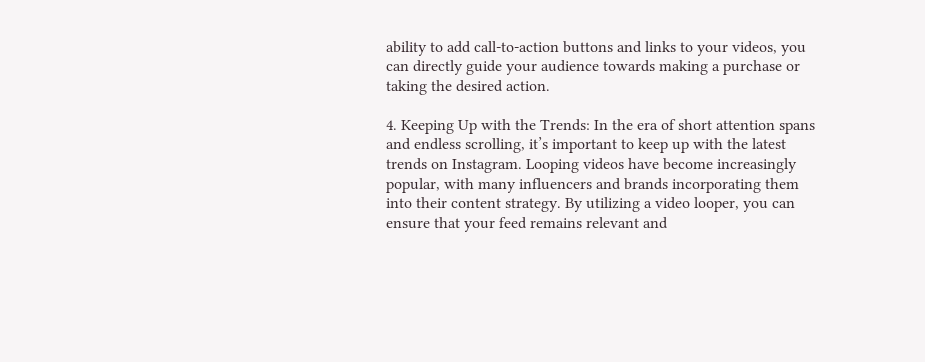ability to add call-to-action buttons and links to your videos, you can directly guide your audience towards making a purchase or taking the desired action.

4. Keeping Up with the Trends: In the era of short attention spans and endless scrolling, it’s important to keep up with the latest trends on Instagram. Looping videos have become increasingly popular, with many influencers and brands incorporating them into their content strategy. By utilizing a video looper, you can ensure that your feed remains relevant and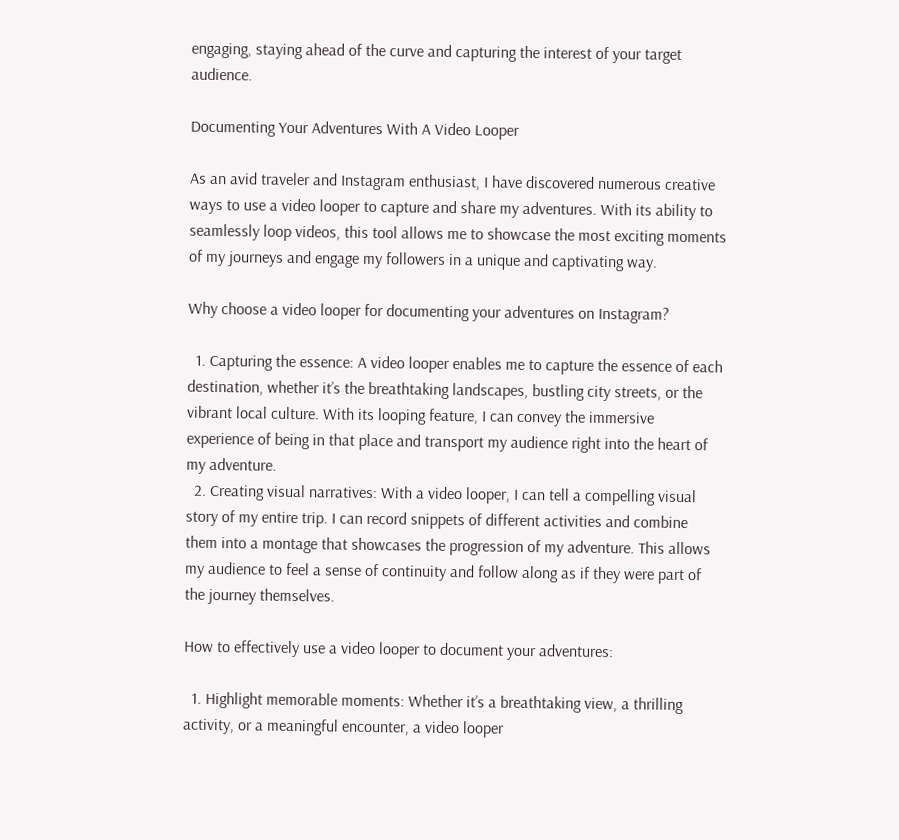engaging, staying ahead of the curve and capturing the interest of your target audience.

Documenting Your Adventures With A Video Looper

As an avid traveler and Instagram enthusiast, I have discovered numerous creative ways to use a video looper to capture and share my adventures. With its ability to seamlessly loop videos, this tool allows me to showcase the most exciting moments of my journeys and engage my followers in a unique and captivating way.

Why choose a video looper for documenting your adventures on Instagram?

  1. Capturing the essence: A video looper enables me to capture the essence of each destination, whether it’s the breathtaking landscapes, bustling city streets, or the vibrant local culture. With its looping feature, I can convey the immersive experience of being in that place and transport my audience right into the heart of my adventure.
  2. Creating visual narratives: With a video looper, I can tell a compelling visual story of my entire trip. I can record snippets of different activities and combine them into a montage that showcases the progression of my adventure. This allows my audience to feel a sense of continuity and follow along as if they were part of the journey themselves.

How to effectively use a video looper to document your adventures:

  1. Highlight memorable moments: Whether it’s a breathtaking view, a thrilling activity, or a meaningful encounter, a video looper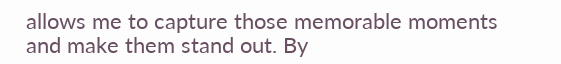allows me to capture those memorable moments and make them stand out. By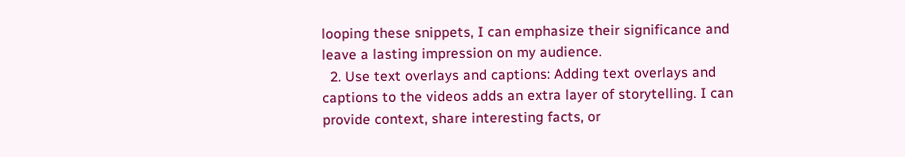looping these snippets, I can emphasize their significance and leave a lasting impression on my audience.
  2. Use text overlays and captions: Adding text overlays and captions to the videos adds an extra layer of storytelling. I can provide context, share interesting facts, or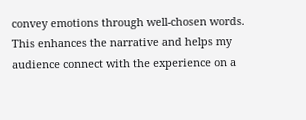convey emotions through well-chosen words. This enhances the narrative and helps my audience connect with the experience on a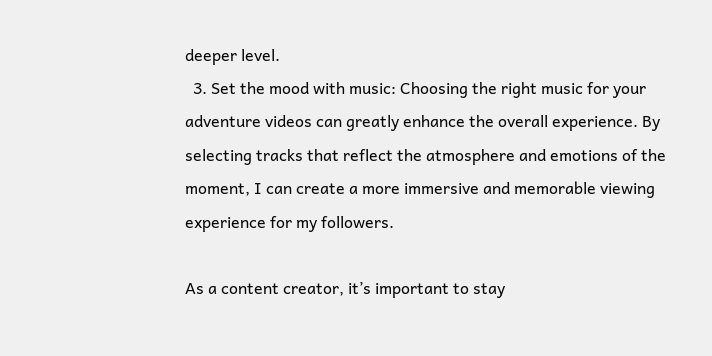deeper level.
  3. Set the mood with music: Choosing the right music for your adventure videos can greatly enhance the overall experience. By selecting tracks that reflect the atmosphere and emotions of the moment, I can create a more immersive and memorable viewing experience for my followers.

As a content creator, it’s important to stay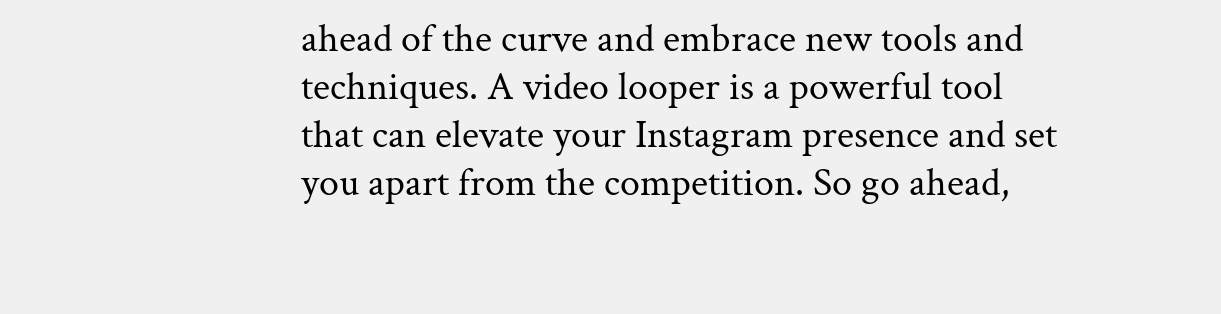ahead of the curve and embrace new tools and techniques. A video looper is a powerful tool that can elevate your Instagram presence and set you apart from the competition. So go ahead,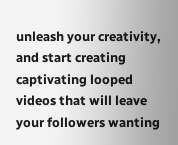unleash your creativity, and start creating captivating looped videos that will leave your followers wanting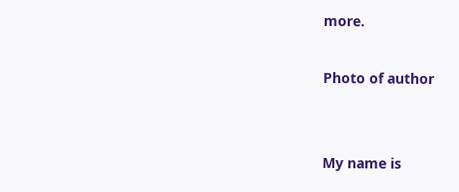more.

Photo of author


My name is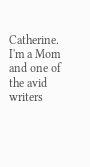Catherine. I'm a Mom and one of the avid writers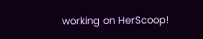working on HerScoop!